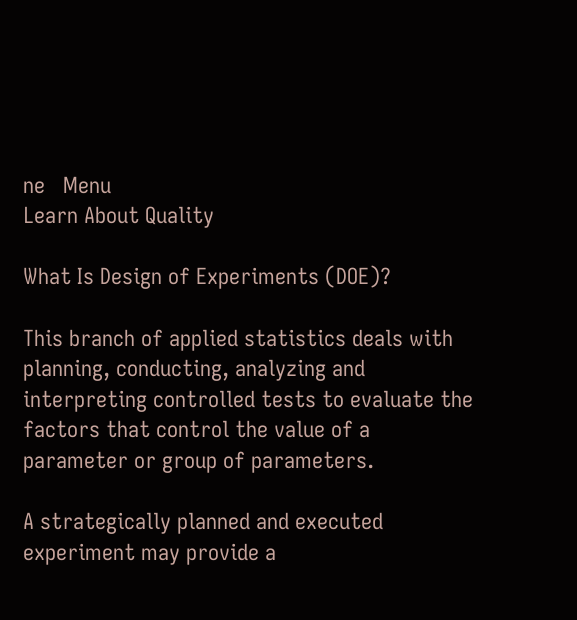ne   Menu
Learn About Quality

What Is Design of Experiments (DOE)?

This branch of applied statistics deals with planning, conducting, analyzing and interpreting controlled tests to evaluate the factors that control the value of a parameter or group of parameters.

A strategically planned and executed experiment may provide a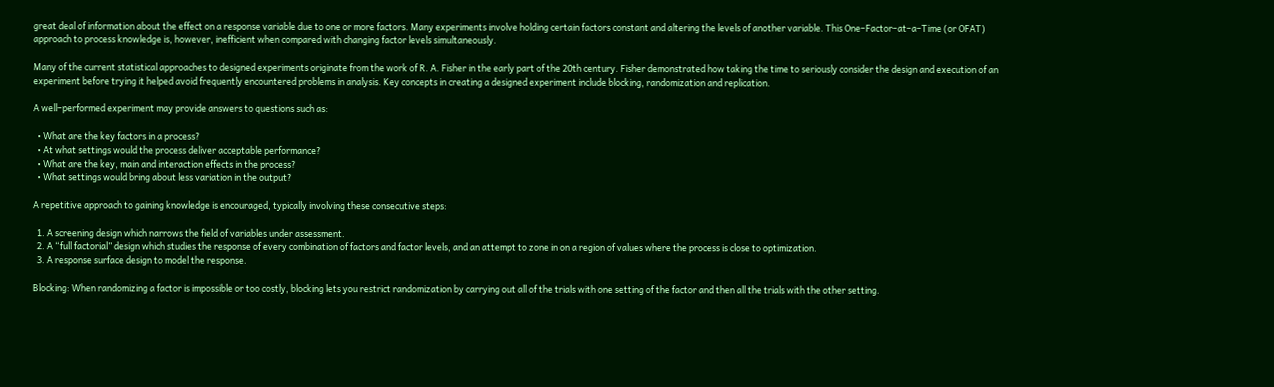great deal of information about the effect on a response variable due to one or more factors. Many experiments involve holding certain factors constant and altering the levels of another variable. This One–Factor–at–a–Time (or OFAT) approach to process knowledge is, however, inefficient when compared with changing factor levels simultaneously.

Many of the current statistical approaches to designed experiments originate from the work of R. A. Fisher in the early part of the 20th century. Fisher demonstrated how taking the time to seriously consider the design and execution of an experiment before trying it helped avoid frequently encountered problems in analysis. Key concepts in creating a designed experiment include blocking, randomization and replication.

A well–performed experiment may provide answers to questions such as:

  • What are the key factors in a process?
  • At what settings would the process deliver acceptable performance?
  • What are the key, main and interaction effects in the process?
  • What settings would bring about less variation in the output?

A repetitive approach to gaining knowledge is encouraged, typically involving these consecutive steps:

  1. A screening design which narrows the field of variables under assessment.
  2. A “full factorial” design which studies the response of every combination of factors and factor levels, and an attempt to zone in on a region of values where the process is close to optimization.
  3. A response surface design to model the response.

Blocking: When randomizing a factor is impossible or too costly, blocking lets you restrict randomization by carrying out all of the trials with one setting of the factor and then all the trials with the other setting.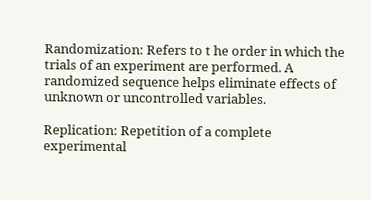Randomization: Refers to t he order in which the trials of an experiment are performed. A randomized sequence helps eliminate effects of unknown or uncontrolled variables.

Replication: Repetition of a complete experimental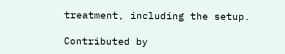treatment, including the setup.

Contributed by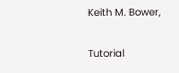Keith M. Bower,

Tutorial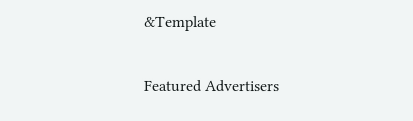&Template

Featured Advertisers